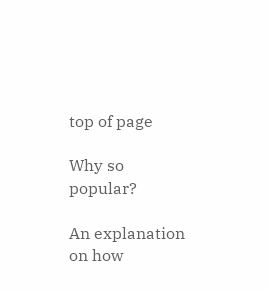top of page

Why so popular?

An explanation on how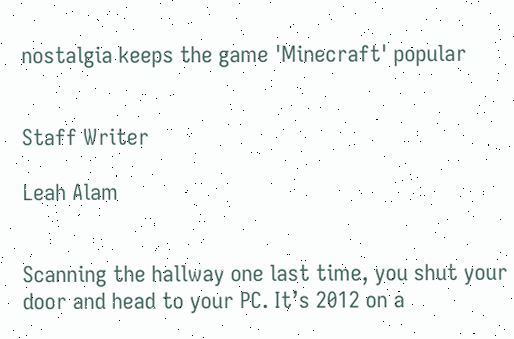nostalgia keeps the game 'Minecraft' popular


Staff Writer

Leah Alam


Scanning the hallway one last time, you shut your door and head to your PC. It’s 2012 on a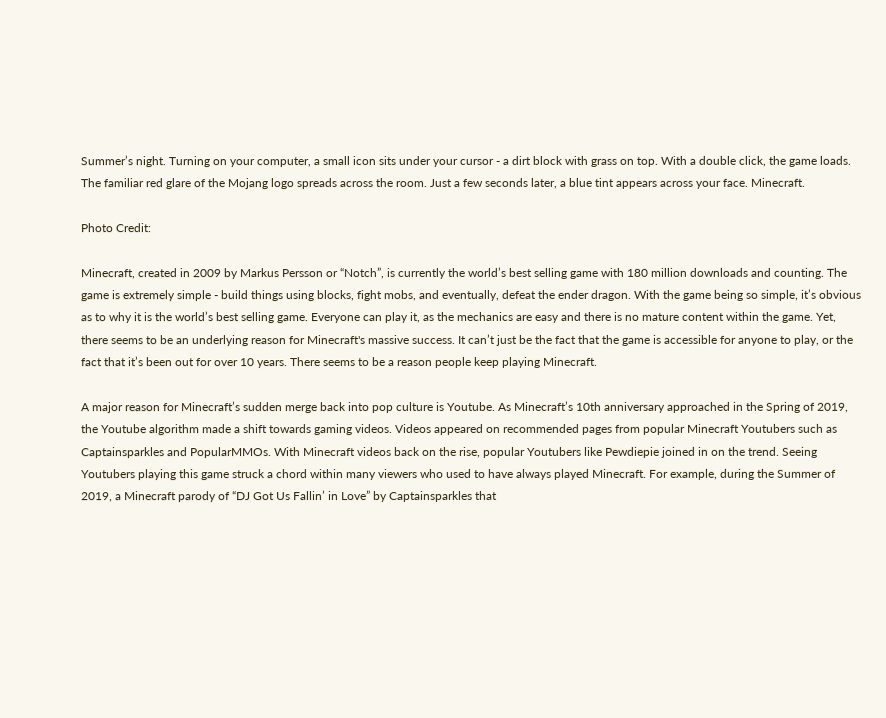Summer’s night. Turning on your computer, a small icon sits under your cursor - a dirt block with grass on top. With a double click, the game loads. The familiar red glare of the Mojang logo spreads across the room. Just a few seconds later, a blue tint appears across your face. Minecraft.

Photo Credit:

Minecraft, created in 2009 by Markus Persson or “Notch”, is currently the world’s best selling game with 180 million downloads and counting. The game is extremely simple - build things using blocks, fight mobs, and eventually, defeat the ender dragon. With the game being so simple, it’s obvious as to why it is the world’s best selling game. Everyone can play it, as the mechanics are easy and there is no mature content within the game. Yet, there seems to be an underlying reason for Minecraft's massive success. It can’t just be the fact that the game is accessible for anyone to play, or the fact that it’s been out for over 10 years. There seems to be a reason people keep playing Minecraft.

A major reason for Minecraft’s sudden merge back into pop culture is Youtube. As Minecraft’s 10th anniversary approached in the Spring of 2019, the Youtube algorithm made a shift towards gaming videos. Videos appeared on recommended pages from popular Minecraft Youtubers such as Captainsparkles and PopularMMOs. With Minecraft videos back on the rise, popular Youtubers like Pewdiepie joined in on the trend. Seeing Youtubers playing this game struck a chord within many viewers who used to have always played Minecraft. For example, during the Summer of 2019, a Minecraft parody of “DJ Got Us Fallin’ in Love” by Captainsparkles that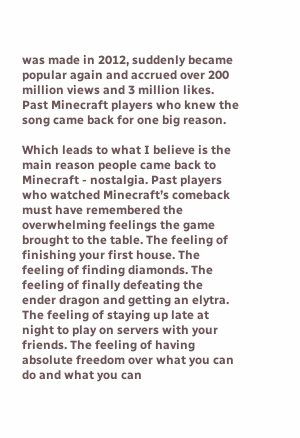was made in 2012, suddenly became popular again and accrued over 200 million views and 3 million likes. Past Minecraft players who knew the song came back for one big reason.

Which leads to what I believe is the main reason people came back to Minecraft - nostalgia. Past players who watched Minecraft’s comeback must have remembered the overwhelming feelings the game brought to the table. The feeling of finishing your first house. The feeling of finding diamonds. The feeling of finally defeating the ender dragon and getting an elytra. The feeling of staying up late at night to play on servers with your friends. The feeling of having absolute freedom over what you can do and what you can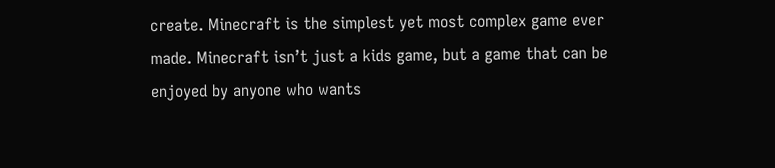create. Minecraft is the simplest yet most complex game ever made. Minecraft isn’t just a kids game, but a game that can be enjoyed by anyone who wants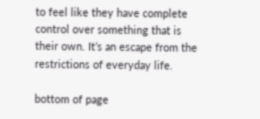to feel like they have complete control over something that is their own. It’s an escape from the restrictions of everyday life.

bottom of page